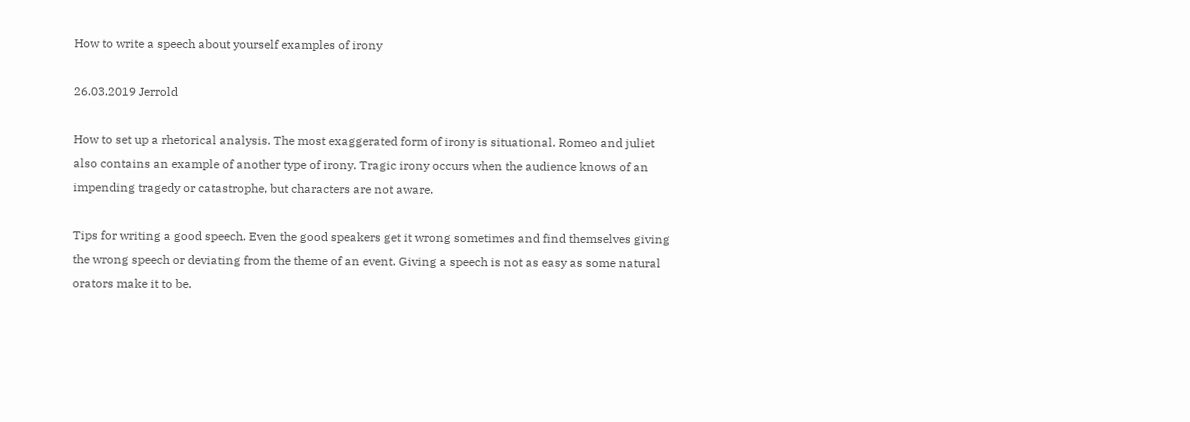How to write a speech about yourself examples of irony

26.03.2019 Jerrold

How to set up a rhetorical analysis. The most exaggerated form of irony is situational. Romeo and juliet also contains an example of another type of irony. Tragic irony occurs when the audience knows of an impending tragedy or catastrophe, but characters are not aware.

Tips for writing a good speech. Even the good speakers get it wrong sometimes and find themselves giving the wrong speech or deviating from the theme of an event. Giving a speech is not as easy as some natural orators make it to be.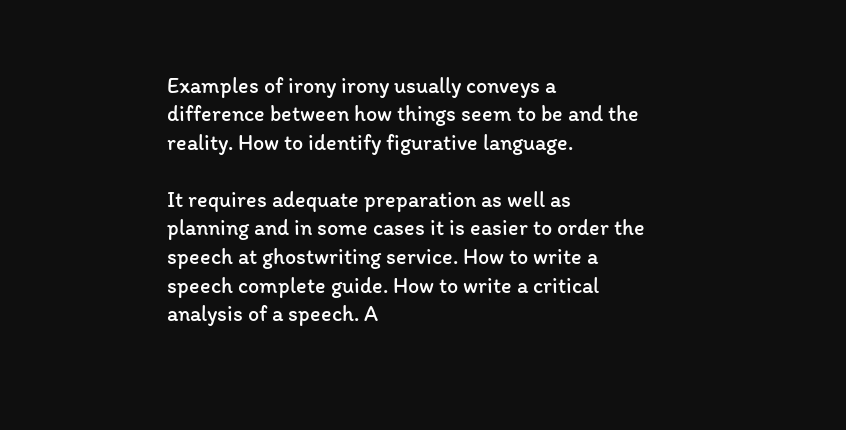Examples of irony irony usually conveys a difference between how things seem to be and the reality. How to identify figurative language.

It requires adequate preparation as well as planning and in some cases it is easier to order the speech at ghostwriting service. How to write a speech complete guide. How to write a critical analysis of a speech. A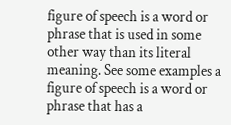figure of speech is a word or phrase that is used in some other way than its literal meaning. See some examples a figure of speech is a word or phrase that has a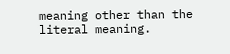meaning other than the literal meaning.